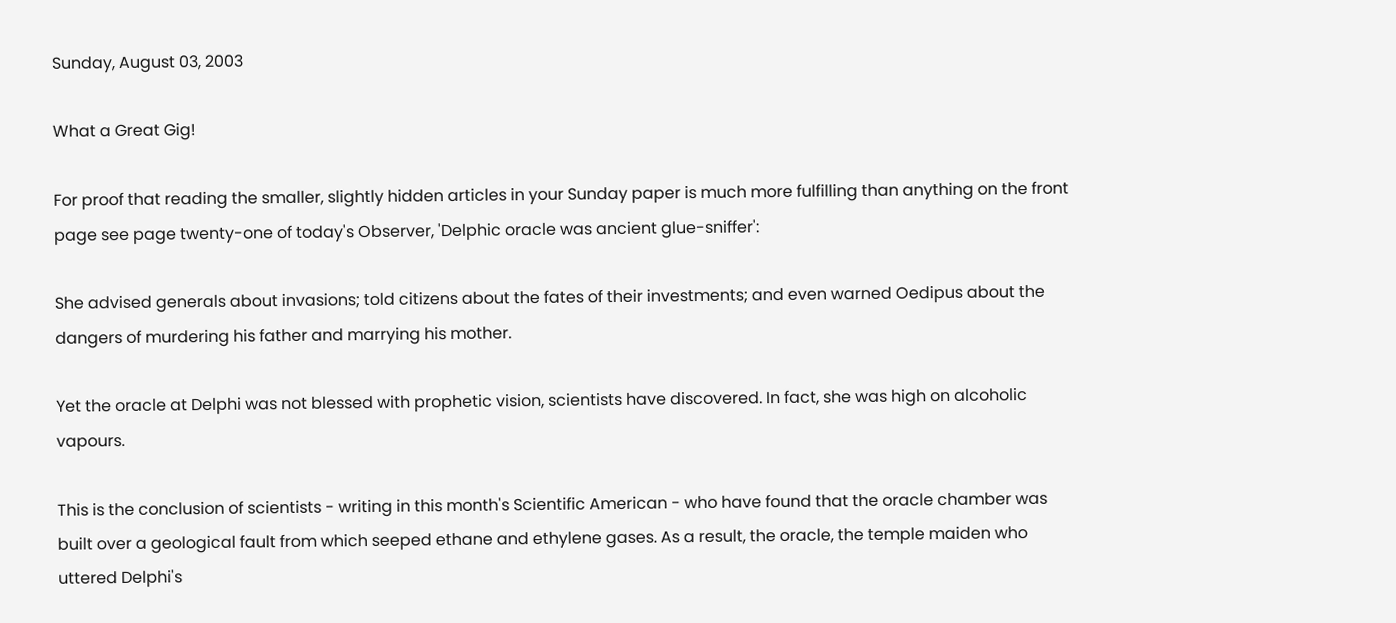Sunday, August 03, 2003

What a Great Gig!

For proof that reading the smaller, slightly hidden articles in your Sunday paper is much more fulfilling than anything on the front page see page twenty-one of today's Observer, 'Delphic oracle was ancient glue-sniffer':

She advised generals about invasions; told citizens about the fates of their investments; and even warned Oedipus about the dangers of murdering his father and marrying his mother.

Yet the oracle at Delphi was not blessed with prophetic vision, scientists have discovered. In fact, she was high on alcoholic vapours.

This is the conclusion of scientists - writing in this month's Scientific American - who have found that the oracle chamber was built over a geological fault from which seeped ethane and ethylene gases. As a result, the oracle, the temple maiden who uttered Delphi's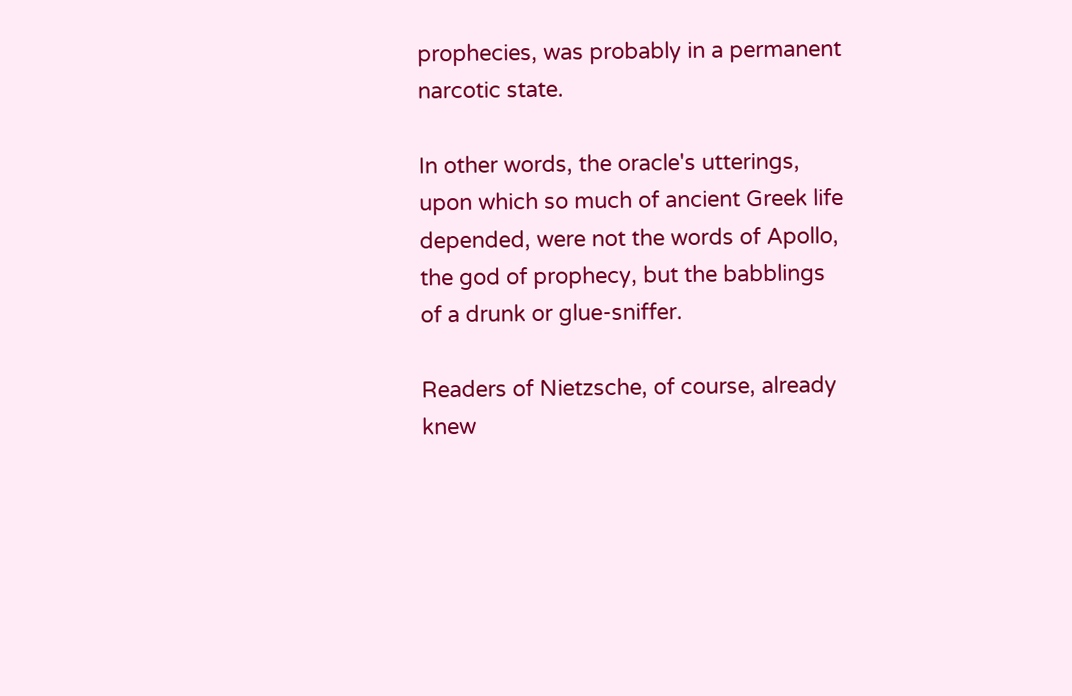prophecies, was probably in a permanent narcotic state.

In other words, the oracle's utterings, upon which so much of ancient Greek life depended, were not the words of Apollo, the god of prophecy, but the babblings of a drunk or glue-sniffer.

Readers of Nietzsche, of course, already knew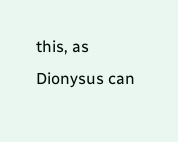this, as Dionysus can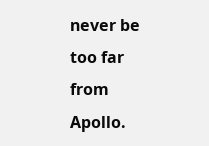never be too far from Apollo.